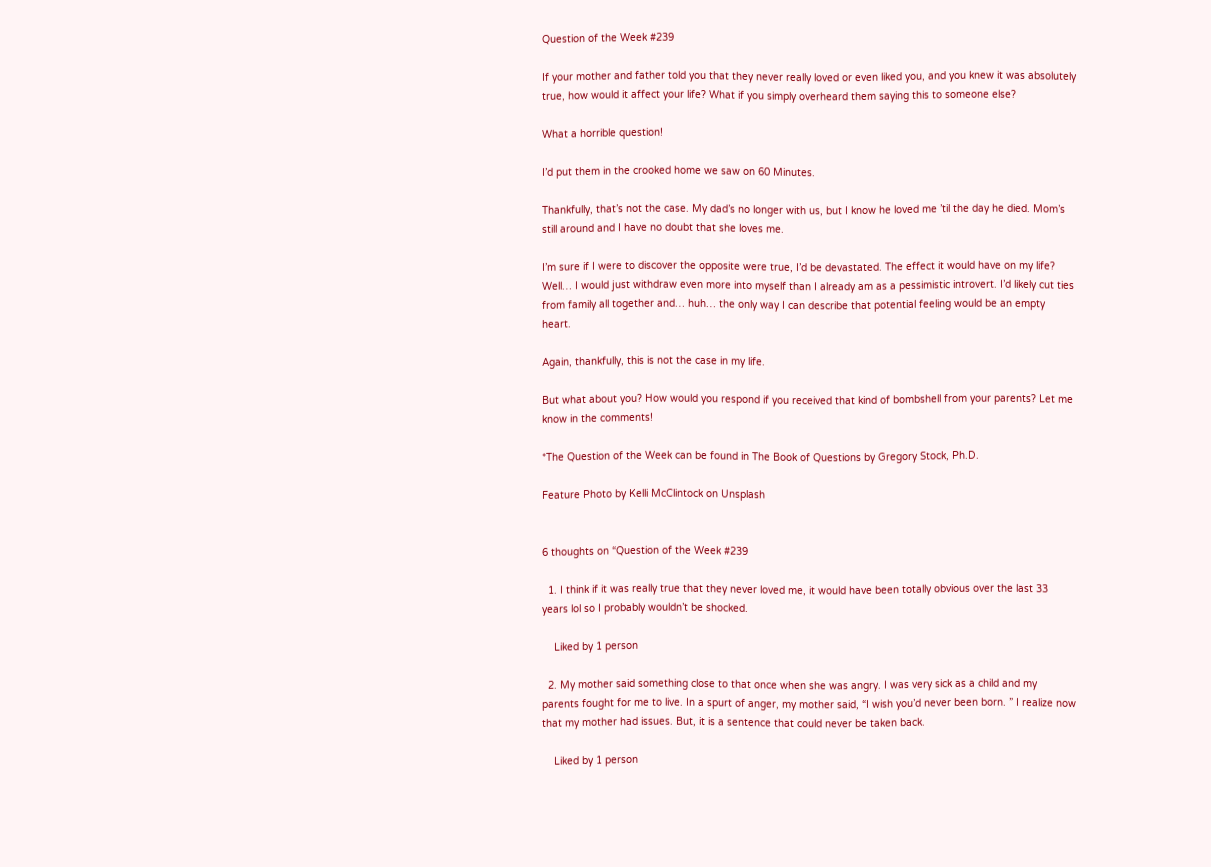Question of the Week #239

If your mother and father told you that they never really loved or even liked you, and you knew it was absolutely true, how would it affect your life? What if you simply overheard them saying this to someone else?

What a horrible question!

I’d put them in the crooked home we saw on 60 Minutes.

Thankfully, that’s not the case. My dad’s no longer with us, but I know he loved me ’til the day he died. Mom’s still around and I have no doubt that she loves me.

I’m sure if I were to discover the opposite were true, I’d be devastated. The effect it would have on my life? Well… I would just withdraw even more into myself than I already am as a pessimistic introvert. I’d likely cut ties from family all together and… huh… the only way I can describe that potential feeling would be an empty heart.

Again, thankfully, this is not the case in my life.

But what about you? How would you respond if you received that kind of bombshell from your parents? Let me know in the comments!

*The Question of the Week can be found in The Book of Questions by Gregory Stock, Ph.D.

Feature Photo by Kelli McClintock on Unsplash


6 thoughts on “Question of the Week #239

  1. I think if it was really true that they never loved me, it would have been totally obvious over the last 33 years lol so I probably wouldn’t be shocked.

    Liked by 1 person

  2. My mother said something close to that once when she was angry. I was very sick as a child and my parents fought for me to live. In a spurt of anger, my mother said, “I wish you’d never been born. ” I realize now that my mother had issues. But, it is a sentence that could never be taken back.

    Liked by 1 person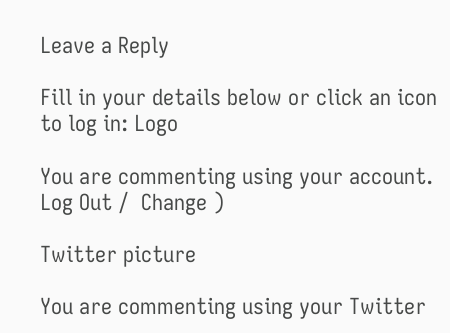Leave a Reply

Fill in your details below or click an icon to log in: Logo

You are commenting using your account. Log Out /  Change )

Twitter picture

You are commenting using your Twitter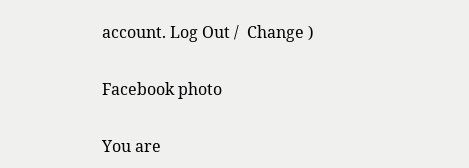account. Log Out /  Change )

Facebook photo

You are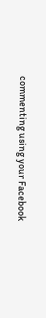commenting using your Facebook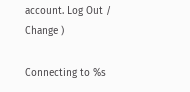account. Log Out /  Change )

Connecting to %s